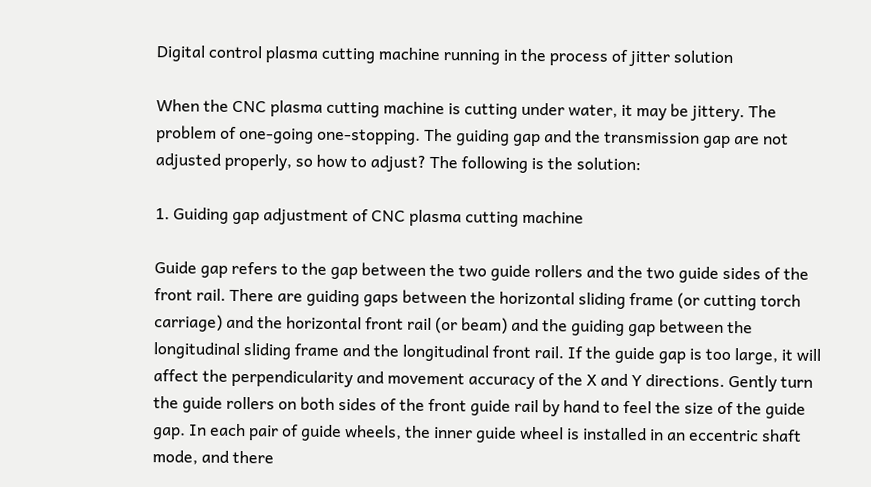Digital control plasma cutting machine running in the process of jitter solution

When the CNC plasma cutting machine is cutting under water, it may be jittery. The problem of one-going one-stopping. The guiding gap and the transmission gap are not adjusted properly, so how to adjust? The following is the solution:

1. Guiding gap adjustment of CNC plasma cutting machine

Guide gap refers to the gap between the two guide rollers and the two guide sides of the front rail. There are guiding gaps between the horizontal sliding frame (or cutting torch carriage) and the horizontal front rail (or beam) and the guiding gap between the longitudinal sliding frame and the longitudinal front rail. If the guide gap is too large, it will affect the perpendicularity and movement accuracy of the X and Y directions. Gently turn the guide rollers on both sides of the front guide rail by hand to feel the size of the guide gap. In each pair of guide wheels, the inner guide wheel is installed in an eccentric shaft mode, and there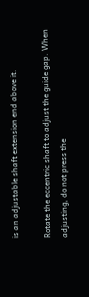is an adjustable shaft extension end above it.

Rotate the eccentric shaft to adjust the guide gap. When adjusting, do not press the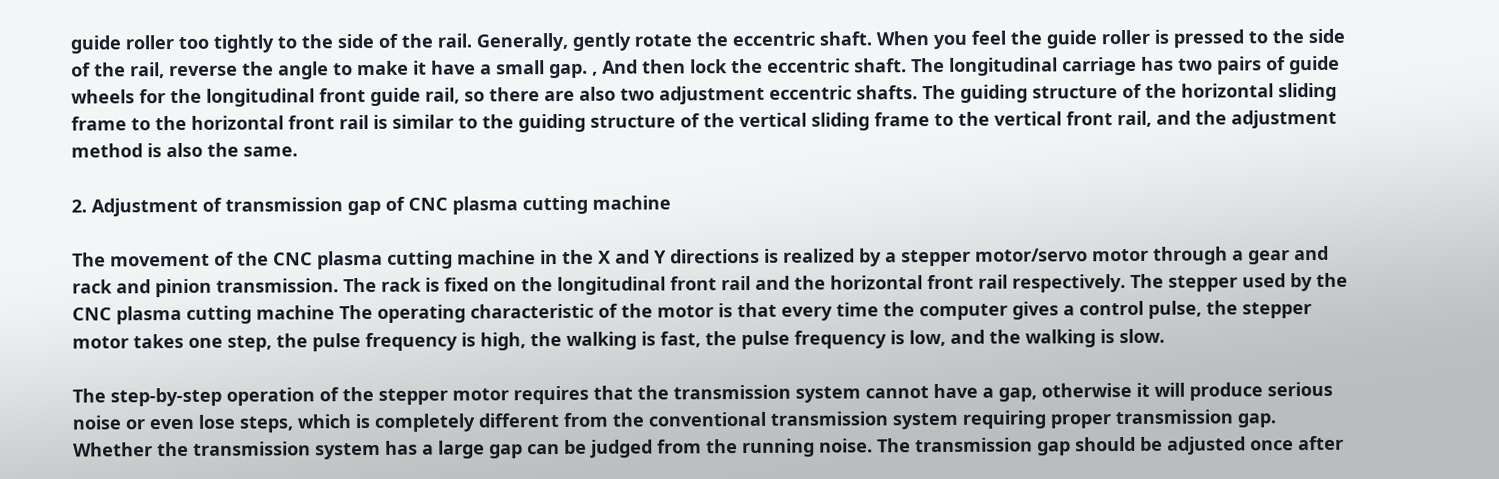guide roller too tightly to the side of the rail. Generally, gently rotate the eccentric shaft. When you feel the guide roller is pressed to the side of the rail, reverse the angle to make it have a small gap. , And then lock the eccentric shaft. The longitudinal carriage has two pairs of guide wheels for the longitudinal front guide rail, so there are also two adjustment eccentric shafts. The guiding structure of the horizontal sliding frame to the horizontal front rail is similar to the guiding structure of the vertical sliding frame to the vertical front rail, and the adjustment method is also the same.

2. Adjustment of transmission gap of CNC plasma cutting machine

The movement of the CNC plasma cutting machine in the X and Y directions is realized by a stepper motor/servo motor through a gear and rack and pinion transmission. The rack is fixed on the longitudinal front rail and the horizontal front rail respectively. The stepper used by the CNC plasma cutting machine The operating characteristic of the motor is that every time the computer gives a control pulse, the stepper motor takes one step, the pulse frequency is high, the walking is fast, the pulse frequency is low, and the walking is slow.

The step-by-step operation of the stepper motor requires that the transmission system cannot have a gap, otherwise it will produce serious noise or even lose steps, which is completely different from the conventional transmission system requiring proper transmission gap. Whether the transmission system has a large gap can be judged from the running noise. The transmission gap should be adjusted once after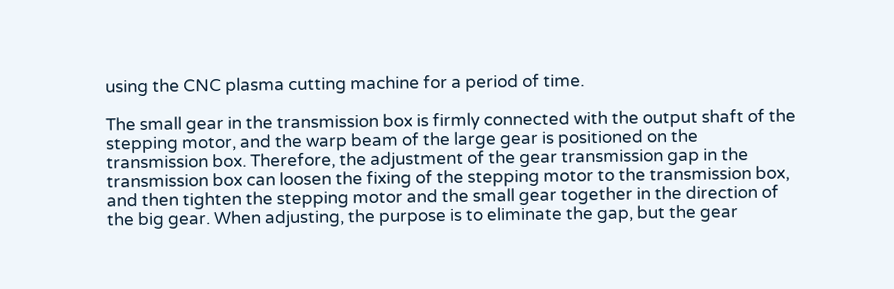using the CNC plasma cutting machine for a period of time.

The small gear in the transmission box is firmly connected with the output shaft of the stepping motor, and the warp beam of the large gear is positioned on the transmission box. Therefore, the adjustment of the gear transmission gap in the transmission box can loosen the fixing of the stepping motor to the transmission box, and then tighten the stepping motor and the small gear together in the direction of the big gear. When adjusting, the purpose is to eliminate the gap, but the gear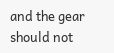and the gear should not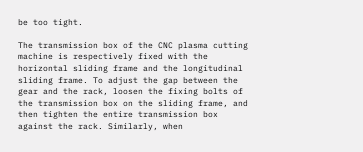be too tight.

The transmission box of the CNC plasma cutting machine is respectively fixed with the horizontal sliding frame and the longitudinal sliding frame. To adjust the gap between the gear and the rack, loosen the fixing bolts of the transmission box on the sliding frame, and then tighten the entire transmission box against the rack. Similarly, when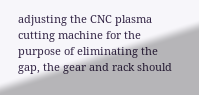adjusting the CNC plasma cutting machine for the purpose of eliminating the gap, the gear and rack should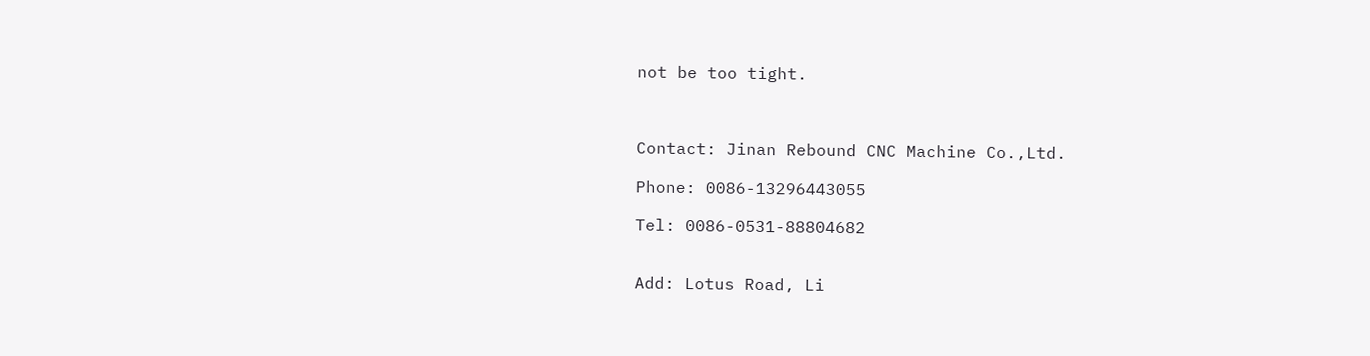not be too tight.



Contact: Jinan Rebound CNC Machine Co.,Ltd.

Phone: 0086-13296443055

Tel: 0086-0531-88804682


Add: Lotus Road, Li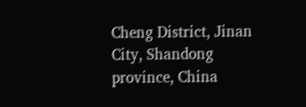Cheng District, Jinan City, Shandong province, China